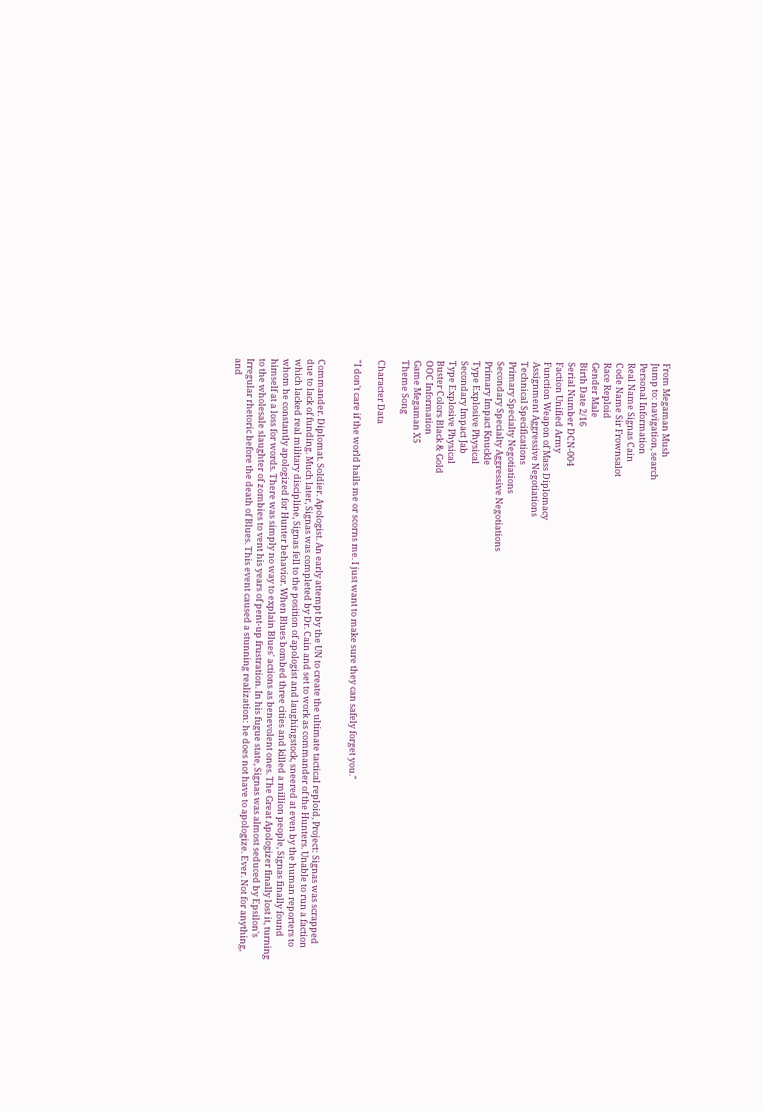From Megaman Mush
Jump to: navigation, search
Personal Information
Real Name Signas Cain
Code Name Sir Frownsalot
Race Reploid
Gender Male
Birth Date 2/16
Serial Number DCN-004
Faction Unified Army
Function Weapon of Mass Diplomacy
Assignment Aggressive Negotiations
Technical Specifications
Primary Specialty Negotiations
Secondary Specialty Aggressive Negotiations
Primary Impact Knuckle
Type Explosive Physical
Secondary Impact Jab
Type Explosive Physical
Buster Colors Black & Gold
OOC Information
Game Megaman X5
Theme Song

Character Data

"I don't care if the world hails me or scorns me. I just want to make sure they can safely forget you."


Commander. Diplomat. Soldier. Apologist. An early attempt by the UN to create the ultimate tactical reploid, Project: Signas was scrapped due to lack of funding. Much later, Signas was completed by Dr. Cain and set to work as commander of the Hunters. Unable to run a faction which lacked real military discipline, Signas fell to the position of apologist and laughingstock, sneered at even by the human reporters to whom he constantly apologized for Hunter behavior. When Blues bombed three cities and killed a million people, Signas finally found himself at a loss for words. There was simply no way to explain Blues' actions as benevolent ones. The Great Apologizer finally lost it, turning to the wholesale slaughter of zombies to vent his years of pent-up frustration. In his fugue state, Signas was almost seduced by Epsilon's Irregular rhetoric before the death of Blues. This event caused a stunning realization: he does not have to apologize. Ever. Not for anything, and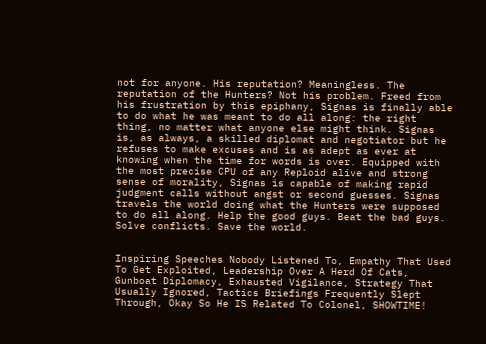not for anyone. His reputation? Meaningless. The reputation of the Hunters? Not his problem. Freed from his frustration by this epiphany, Signas is finally able to do what he was meant to do all along: the right thing, no matter what anyone else might think. Signas is, as always, a skilled diplomat and negotiator but he refuses to make excuses and is as adept as ever at knowing when the time for words is over. Equipped with the most precise CPU of any Reploid alive and strong sense of morality, Signas is capable of making rapid judgment calls without angst or second guesses. Signas travels the world doing what the Hunters were supposed to do all along. Help the good guys. Beat the bad guys. Solve conflicts. Save the world.


Inspiring Speeches Nobody Listened To, Empathy That Used To Get Exploited, Leadership Over A Herd Of Cats, Gunboat Diplomacy, Exhausted Vigilance, Strategy That Usually Ignored, Tactics Briefings Frequently Slept Through, Okay So He IS Related To Colonel, SHOWTIME!